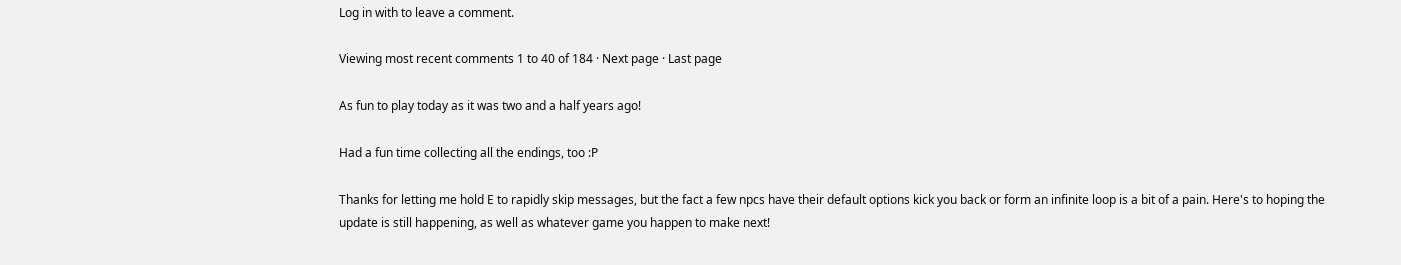Log in with to leave a comment.

Viewing most recent comments 1 to 40 of 184 · Next page · Last page

As fun to play today as it was two and a half years ago!

Had a fun time collecting all the endings, too :P

Thanks for letting me hold E to rapidly skip messages, but the fact a few npcs have their default options kick you back or form an infinite loop is a bit of a pain. Here's to hoping the update is still happening, as well as whatever game you happen to make next!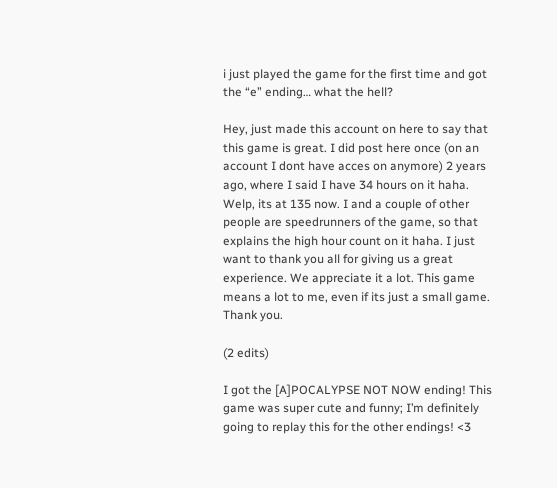i just played the game for the first time and got the “e” ending… what the hell?

Hey, just made this account on here to say that this game is great. I did post here once (on an account I dont have acces on anymore) 2 years ago, where I said I have 34 hours on it haha. Welp, its at 135 now. I and a couple of other people are speedrunners of the game, so that explains the high hour count on it haha. I just want to thank you all for giving us a great experience. We appreciate it a lot. This game means a lot to me, even if its just a small game. Thank you.

(2 edits)

I got the [A]POCALYPSE NOT NOW ending! This game was super cute and funny; I’m definitely going to replay this for the other endings! <3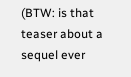(BTW: is that teaser about a sequel ever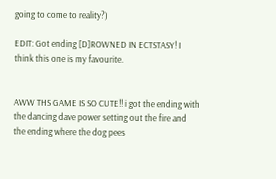going to come to reality?)

EDIT: Got ending [D]ROWNED IN ECTSTASY! I think this one is my favourite.


AWW THS GAME IS SO CUTE!! i got the ending with the dancing dave power setting out the fire and the ending where the dog pees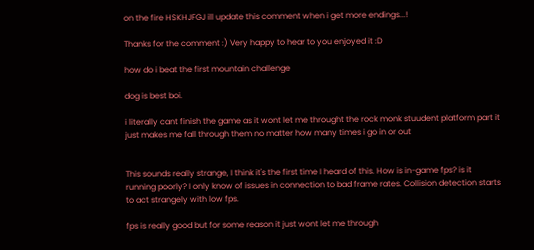on the fire HSKHJFGJ ill update this comment when i get more endings...!

Thanks for the comment :) Very happy to hear to you enjoyed it :D

how do i beat the first mountain challenge

dog is best boi.

i literally cant finish the game as it wont let me throught the rock monk stuudent platform part it just makes me fall through them no matter how many times i go in or out


This sounds really strange, I think it's the first time I heard of this. How is in-game fps? is it running poorly? I only know of issues in connection to bad frame rates. Collision detection starts to act strangely with low fps.

fps is really good but for some reason it just wont let me through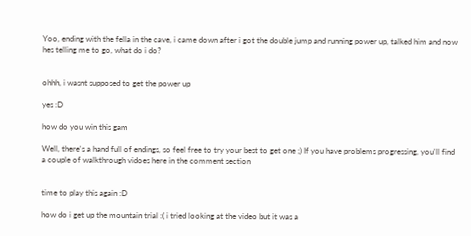Yoo, ending with the fella in the cave, i came down after i got the double jump and running power up, talked him and now hes telling me to go, what do i do?


ohhh, i wasnt supposed to get the power up

yes :D

how do you win this gam

Well, there's a hand full of endings, so feel free to try your best to get one ;) If you have problems progressing, you'll find a couple of walkthrough vidoes here in the comment section


time to play this again :D

how do i get up the mountain trial :( i tried looking at the video but it was a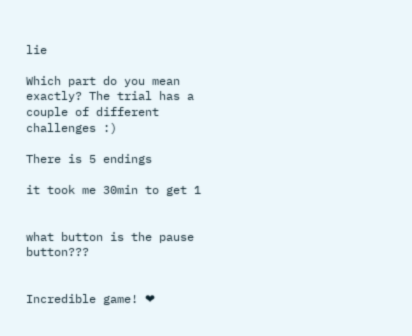lie

Which part do you mean exactly? The trial has a couple of different challenges :)

There is 5 endings

it took me 30min to get 1


what button is the pause button???


Incredible game! ❤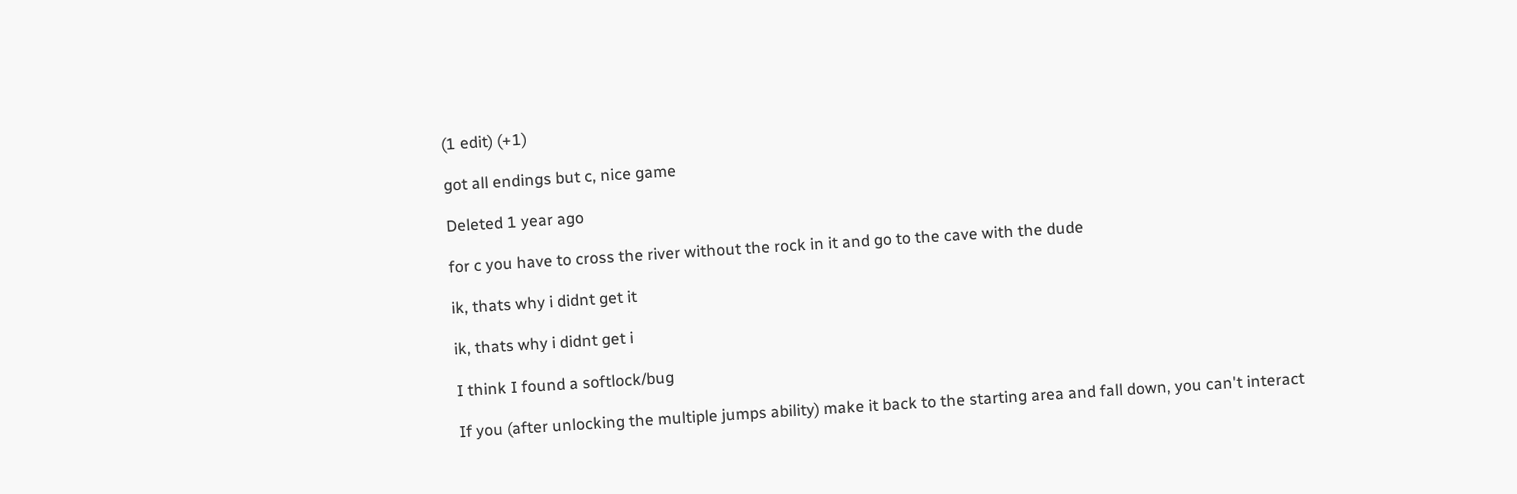(1 edit) (+1)

got all endings but c, nice game

Deleted 1 year ago

for c you have to cross the river without the rock in it and go to the cave with the dude

ik, thats why i didnt get it

ik, thats why i didnt get i

I think I found a softlock/bug

If you (after unlocking the multiple jumps ability) make it back to the starting area and fall down, you can't interact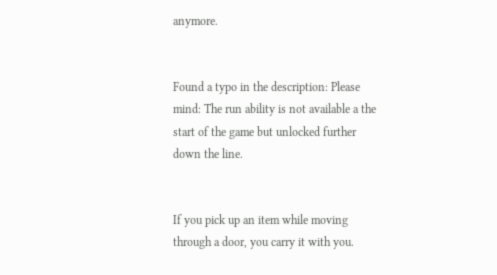anymore.


Found a typo in the description: Please mind: The run ability is not available a the start of the game but unlocked further down the line.


If you pick up an item while moving through a door, you carry it with you.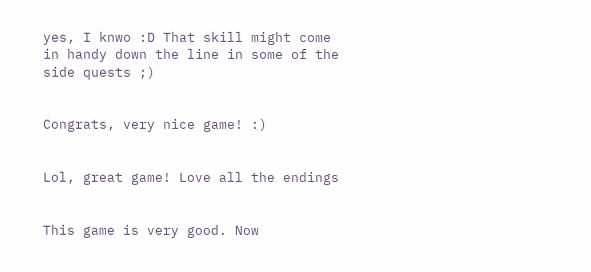yes, I knwo :D That skill might come in handy down the line in some of the side quests ;)


Congrats, very nice game! :)


Lol, great game! Love all the endings


This game is very good. Now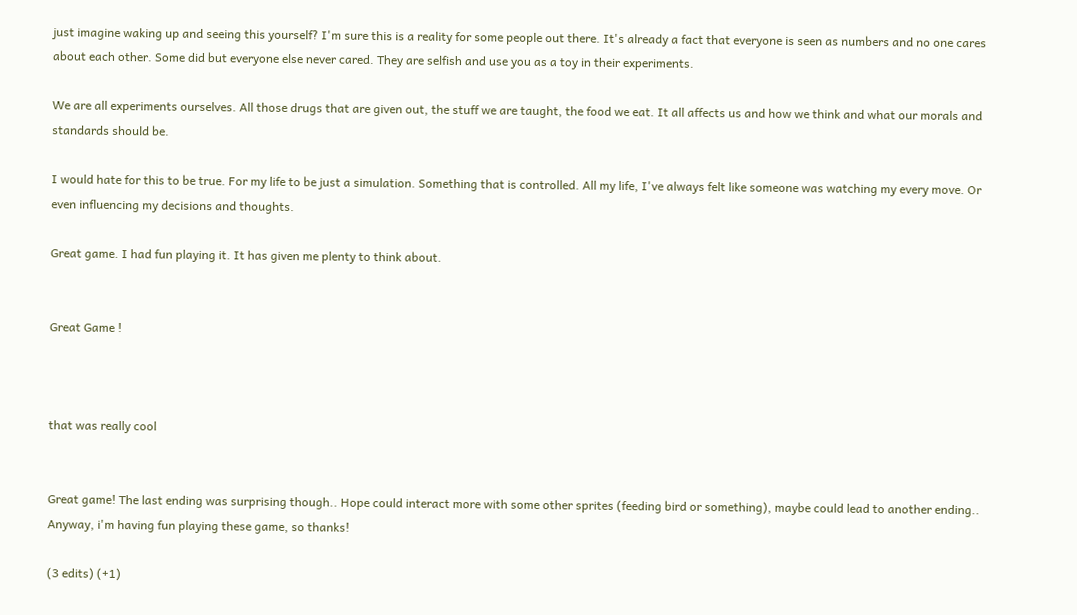just imagine waking up and seeing this yourself? I'm sure this is a reality for some people out there. It's already a fact that everyone is seen as numbers and no one cares about each other. Some did but everyone else never cared. They are selfish and use you as a toy in their experiments.

We are all experiments ourselves. All those drugs that are given out, the stuff we are taught, the food we eat. It all affects us and how we think and what our morals and standards should be.

I would hate for this to be true. For my life to be just a simulation. Something that is controlled. All my life, I've always felt like someone was watching my every move. Or even influencing my decisions and thoughts.

Great game. I had fun playing it. It has given me plenty to think about.


Great Game !



that was really cool


Great game! The last ending was surprising though.. Hope could interact more with some other sprites (feeding bird or something), maybe could lead to another ending.. Anyway, i'm having fun playing these game, so thanks!

(3 edits) (+1)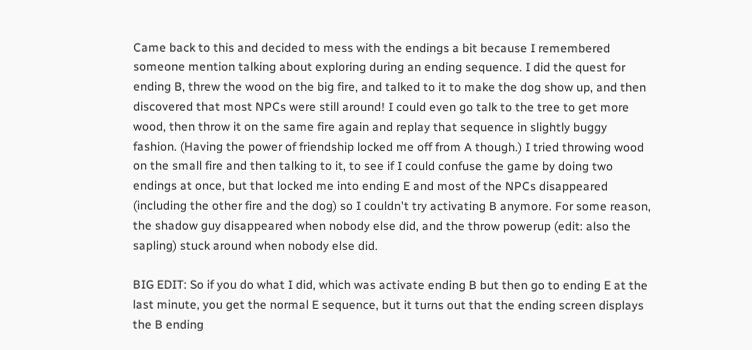Came back to this and decided to mess with the endings a bit because I remembered someone mention talking about exploring during an ending sequence. I did the quest for ending B, threw the wood on the big fire, and talked to it to make the dog show up, and then discovered that most NPCs were still around! I could even go talk to the tree to get more wood, then throw it on the same fire again and replay that sequence in slightly buggy fashion. (Having the power of friendship locked me off from A though.) I tried throwing wood on the small fire and then talking to it, to see if I could confuse the game by doing two endings at once, but that locked me into ending E and most of the NPCs disappeared (including the other fire and the dog) so I couldn't try activating B anymore. For some reason, the shadow guy disappeared when nobody else did, and the throw powerup (edit: also the sapling) stuck around when nobody else did.

BIG EDIT: So if you do what I did, which was activate ending B but then go to ending E at the last minute, you get the normal E sequence, but it turns out that the ending screen displays the B ending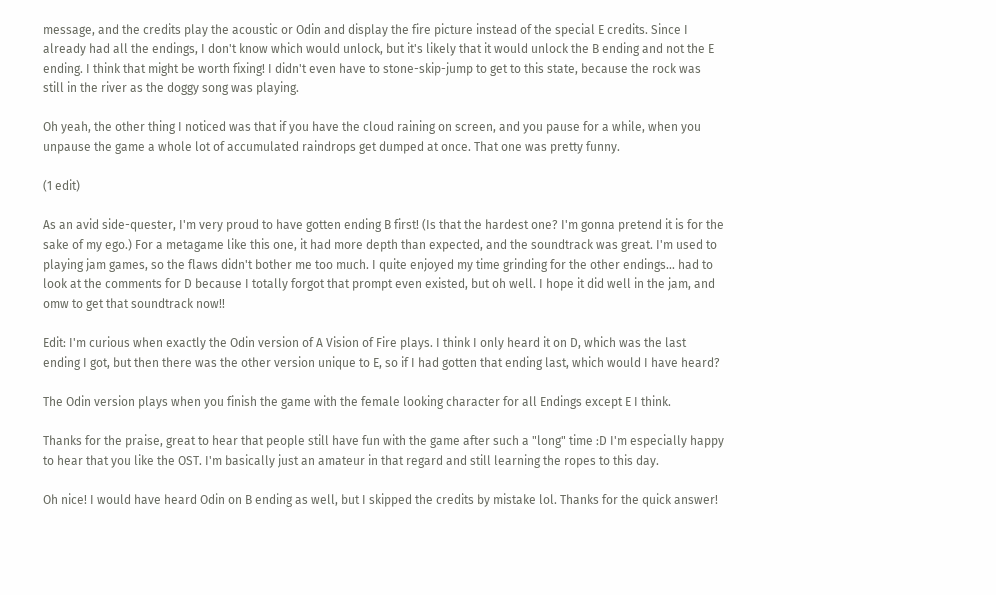message, and the credits play the acoustic or Odin and display the fire picture instead of the special E credits. Since I already had all the endings, I don't know which would unlock, but it's likely that it would unlock the B ending and not the E ending. I think that might be worth fixing! I didn't even have to stone-skip-jump to get to this state, because the rock was still in the river as the doggy song was playing.

Oh yeah, the other thing I noticed was that if you have the cloud raining on screen, and you pause for a while, when you unpause the game a whole lot of accumulated raindrops get dumped at once. That one was pretty funny.

(1 edit)

As an avid side-quester, I'm very proud to have gotten ending B first! (Is that the hardest one? I'm gonna pretend it is for the sake of my ego.) For a metagame like this one, it had more depth than expected, and the soundtrack was great. I'm used to playing jam games, so the flaws didn't bother me too much. I quite enjoyed my time grinding for the other endings... had to look at the comments for D because I totally forgot that prompt even existed, but oh well. I hope it did well in the jam, and omw to get that soundtrack now!!

Edit: I'm curious when exactly the Odin version of A Vision of Fire plays. I think I only heard it on D, which was the last ending I got, but then there was the other version unique to E, so if I had gotten that ending last, which would I have heard?

The Odin version plays when you finish the game with the female looking character for all Endings except E I think.

Thanks for the praise, great to hear that people still have fun with the game after such a "long" time :D I'm especially happy to hear that you like the OST. I'm basically just an amateur in that regard and still learning the ropes to this day.

Oh nice! I would have heard Odin on B ending as well, but I skipped the credits by mistake lol. Thanks for the quick answer!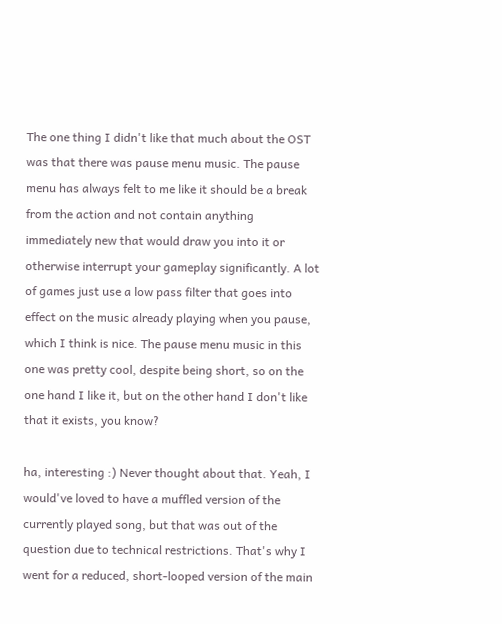The one thing I didn't like that much about the OST was that there was pause menu music. The pause menu has always felt to me like it should be a break from the action and not contain anything immediately new that would draw you into it or otherwise interrupt your gameplay significantly. A lot of games just use a low pass filter that goes into effect on the music already playing when you pause, which I think is nice. The pause menu music in this one was pretty cool, despite being short, so on the one hand I like it, but on the other hand I don't like that it exists, you know?

ha, interesting :) Never thought about that. Yeah, I would've loved to have a muffled version of the currently played song, but that was out of the question due to technical restrictions. That's why I went for a reduced, short-looped version of the main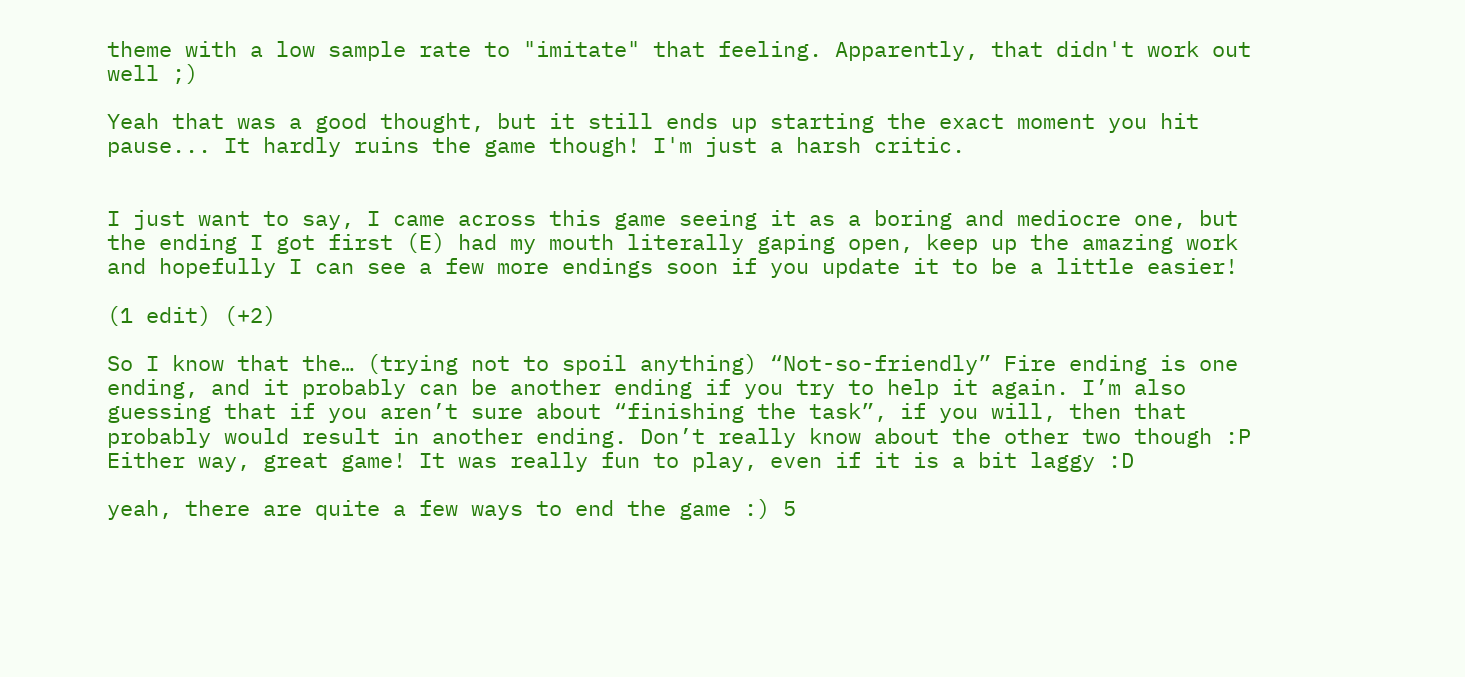theme with a low sample rate to "imitate" that feeling. Apparently, that didn't work out well ;)

Yeah that was a good thought, but it still ends up starting the exact moment you hit pause... It hardly ruins the game though! I'm just a harsh critic.


I just want to say, I came across this game seeing it as a boring and mediocre one, but the ending I got first (E) had my mouth literally gaping open, keep up the amazing work and hopefully I can see a few more endings soon if you update it to be a little easier!

(1 edit) (+2)

So I know that the… (trying not to spoil anything) “Not-so-friendly” Fire ending is one ending, and it probably can be another ending if you try to help it again. I’m also guessing that if you aren’t sure about “finishing the task”, if you will, then that probably would result in another ending. Don’t really know about the other two though :P Either way, great game! It was really fun to play, even if it is a bit laggy :D

yeah, there are quite a few ways to end the game :) 5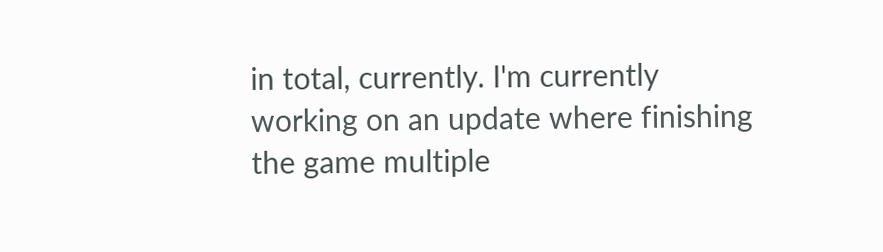in total, currently. I'm currently working on an update where finishing the game multiple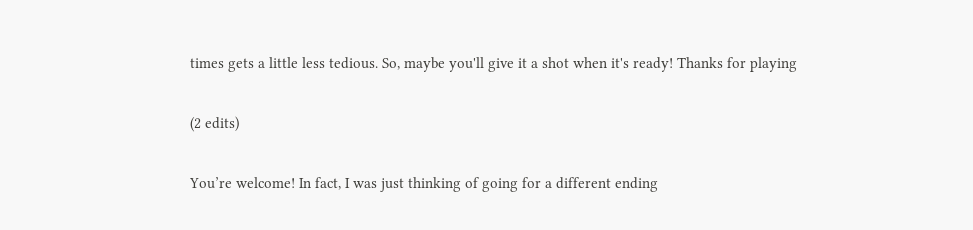times gets a little less tedious. So, maybe you'll give it a shot when it's ready! Thanks for playing

(2 edits)

You’re welcome! In fact, I was just thinking of going for a different ending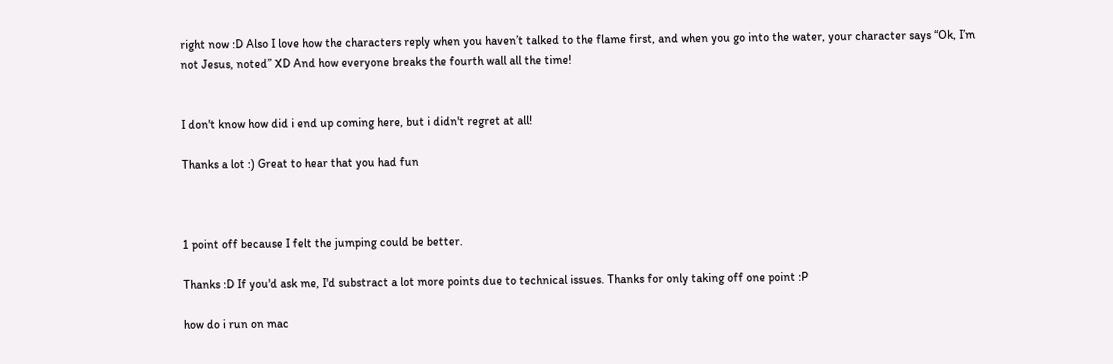right now :D Also I love how the characters reply when you haven’t talked to the flame first, and when you go into the water, your character says “Ok, I’m not Jesus, noted” XD And how everyone breaks the fourth wall all the time!


I don't know how did i end up coming here, but i didn't regret at all!

Thanks a lot :) Great to hear that you had fun



1 point off because I felt the jumping could be better.

Thanks :D If you'd ask me, I'd substract a lot more points due to technical issues. Thanks for only taking off one point :P

how do i run on mac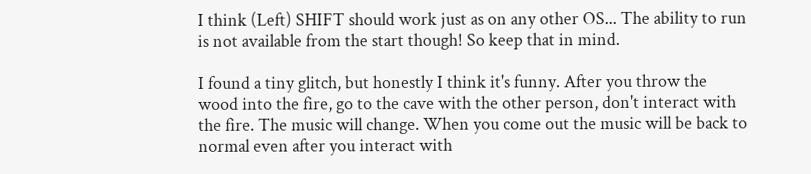I think (Left) SHIFT should work just as on any other OS... The ability to run is not available from the start though! So keep that in mind.

I found a tiny glitch, but honestly I think it's funny. After you throw the wood into the fire, go to the cave with the other person, don't interact with the fire. The music will change. When you come out the music will be back to normal even after you interact with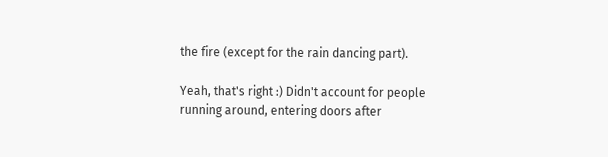the fire (except for the rain dancing part).

Yeah, that's right :) Didn't account for people running around, entering doors after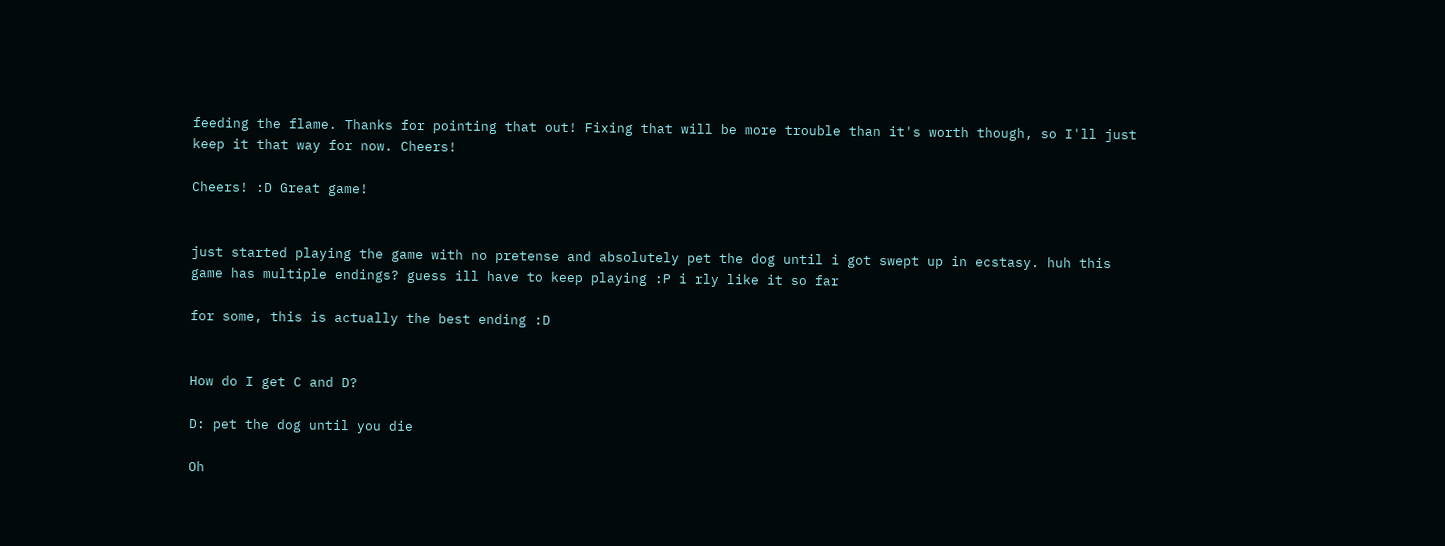feeding the flame. Thanks for pointing that out! Fixing that will be more trouble than it's worth though, so I'll just keep it that way for now. Cheers!

Cheers! :D Great game!


just started playing the game with no pretense and absolutely pet the dog until i got swept up in ecstasy. huh this game has multiple endings? guess ill have to keep playing :P i rly like it so far

for some, this is actually the best ending :D


How do I get C and D?

D: pet the dog until you die

Oh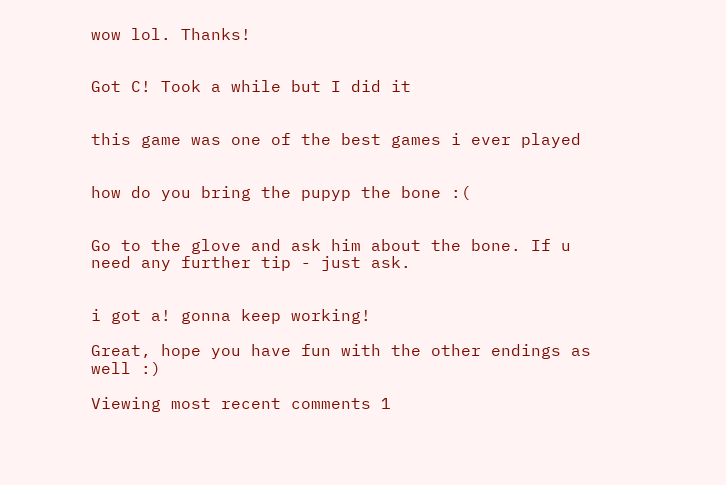wow lol. Thanks!


Got C! Took a while but I did it


this game was one of the best games i ever played


how do you bring the pupyp the bone :(


Go to the glove and ask him about the bone. If u need any further tip - just ask.


i got a! gonna keep working!

Great, hope you have fun with the other endings as well :)

Viewing most recent comments 1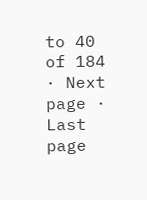to 40 of 184 · Next page · Last page